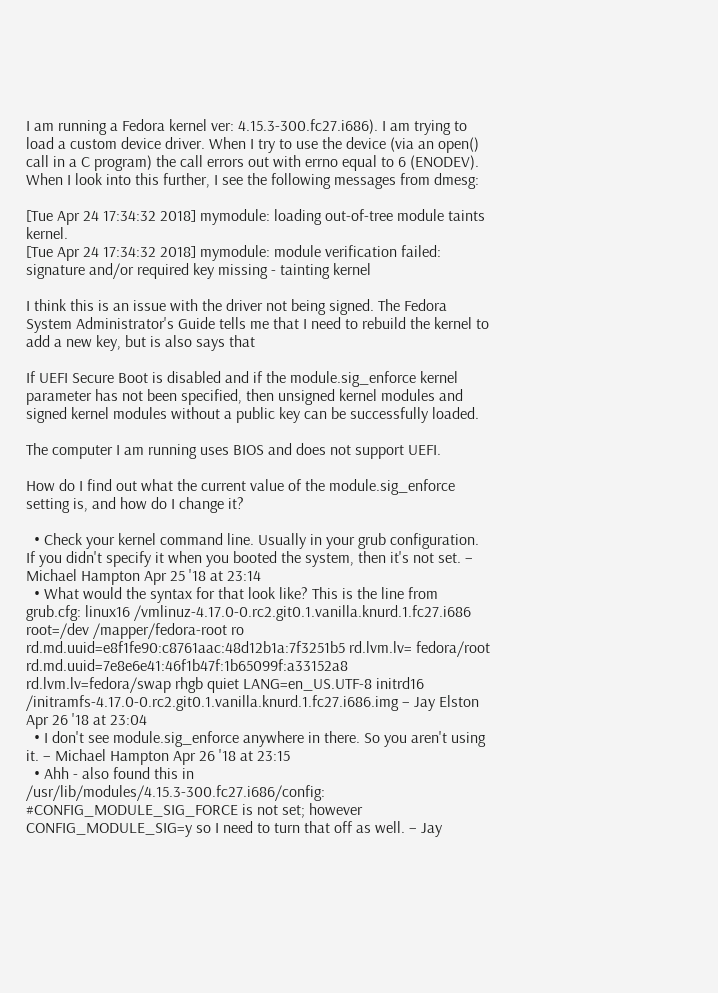I am running a Fedora kernel ver: 4.15.3-300.fc27.i686). I am trying to load a custom device driver. When I try to use the device (via an open() call in a C program) the call errors out with errno equal to 6 (ENODEV). When I look into this further, I see the following messages from dmesg:

[Tue Apr 24 17:34:32 2018] mymodule: loading out-of-tree module taints kernel.
[Tue Apr 24 17:34:32 2018] mymodule: module verification failed: signature and/or required key missing - tainting kernel

I think this is an issue with the driver not being signed. The Fedora System Administrator's Guide tells me that I need to rebuild the kernel to add a new key, but is also says that

If UEFI Secure Boot is disabled and if the module.sig_enforce kernel parameter has not been specified, then unsigned kernel modules and signed kernel modules without a public key can be successfully loaded.

The computer I am running uses BIOS and does not support UEFI.

How do I find out what the current value of the module.sig_enforce setting is, and how do I change it?

  • Check your kernel command line. Usually in your grub configuration. If you didn't specify it when you booted the system, then it's not set. – Michael Hampton Apr 25 '18 at 23:14
  • What would the syntax for that look like? This is the line from grub.cfg: linux16 /vmlinuz-4.17.0-0.rc2.git0.1.vanilla.knurd.1.fc27.i686 root=/dev /mapper/fedora-root ro rd.md.uuid=e8f1fe90:c8761aac:48d12b1a:7f3251b5 rd.lvm.lv= fedora/root rd.md.uuid=7e8e6e41:46f1b47f:1b65099f:a33152a8 rd.lvm.lv=fedora/swap rhgb quiet LANG=en_US.UTF-8 initrd16 /initramfs-4.17.0-0.rc2.git0.1.vanilla.knurd.1.fc27.i686.img – Jay Elston Apr 26 '18 at 23:04
  • I don't see module.sig_enforce anywhere in there. So you aren't using it. – Michael Hampton Apr 26 '18 at 23:15
  • Ahh - also found this in /usr/lib/modules/4.15.3-300.fc27.i686/config: #CONFIG_MODULE_SIG_FORCE is not set; however CONFIG_MODULE_SIG=y so I need to turn that off as well. – Jay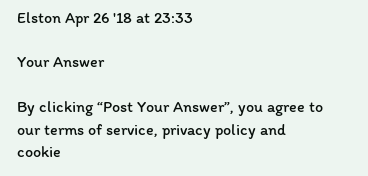Elston Apr 26 '18 at 23:33

Your Answer

By clicking “Post Your Answer”, you agree to our terms of service, privacy policy and cookie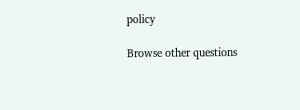policy

Browse other questions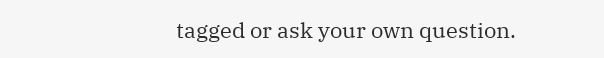tagged or ask your own question.